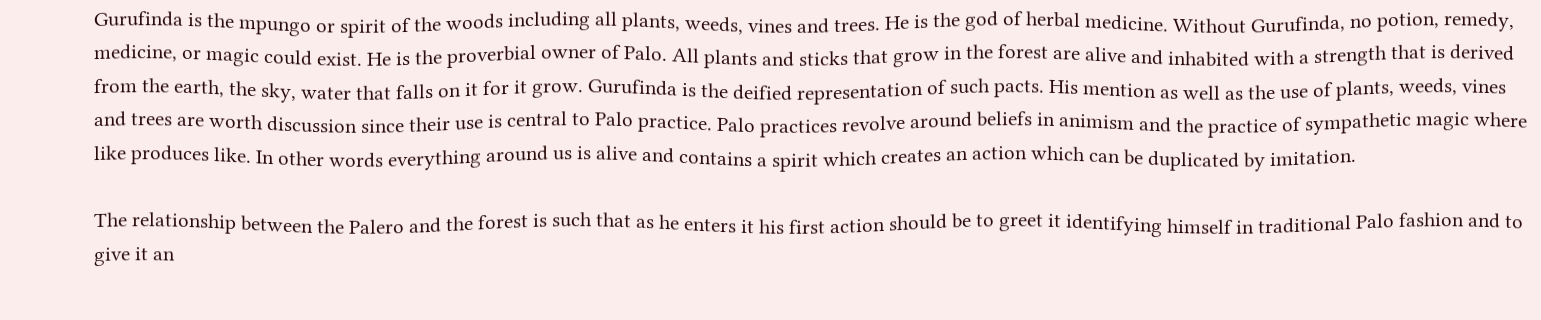Gurufinda is the mpungo or spirit of the woods including all plants, weeds, vines and trees. He is the god of herbal medicine. Without Gurufinda, no potion, remedy, medicine, or magic could exist. He is the proverbial owner of Palo. All plants and sticks that grow in the forest are alive and inhabited with a strength that is derived from the earth, the sky, water that falls on it for it grow. Gurufinda is the deified representation of such pacts. His mention as well as the use of plants, weeds, vines and trees are worth discussion since their use is central to Palo practice. Palo practices revolve around beliefs in animism and the practice of sympathetic magic where like produces like. In other words everything around us is alive and contains a spirit which creates an action which can be duplicated by imitation.

The relationship between the Palero and the forest is such that as he enters it his first action should be to greet it identifying himself in traditional Palo fashion and to give it an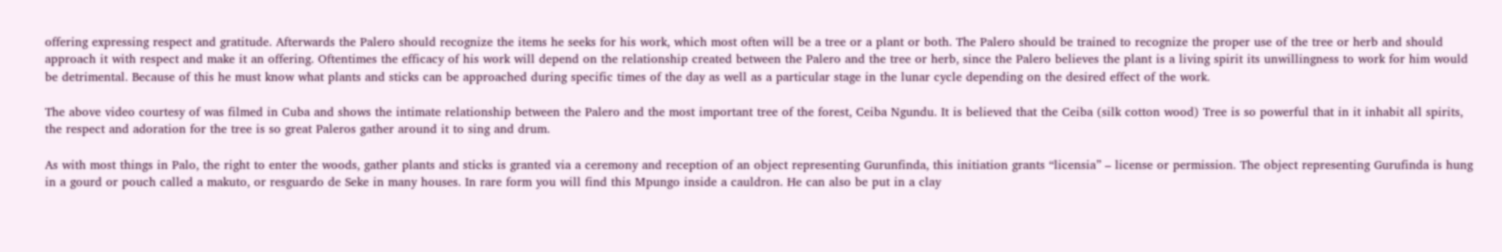offering expressing respect and gratitude. Afterwards the Palero should recognize the items he seeks for his work, which most often will be a tree or a plant or both. The Palero should be trained to recognize the proper use of the tree or herb and should approach it with respect and make it an offering. Oftentimes the efficacy of his work will depend on the relationship created between the Palero and the tree or herb, since the Palero believes the plant is a living spirit its unwillingness to work for him would be detrimental. Because of this he must know what plants and sticks can be approached during specific times of the day as well as a particular stage in the lunar cycle depending on the desired effect of the work.

The above video courtesy of was filmed in Cuba and shows the intimate relationship between the Palero and the most important tree of the forest, Ceiba Ngundu. It is believed that the Ceiba (silk cotton wood) Tree is so powerful that in it inhabit all spirits, the respect and adoration for the tree is so great Paleros gather around it to sing and drum.

As with most things in Palo, the right to enter the woods, gather plants and sticks is granted via a ceremony and reception of an object representing Gurunfinda, this initiation grants “licensia” – license or permission. The object representing Gurufinda is hung in a gourd or pouch called a makuto, or resguardo de Seke in many houses. In rare form you will find this Mpungo inside a cauldron. He can also be put in a clay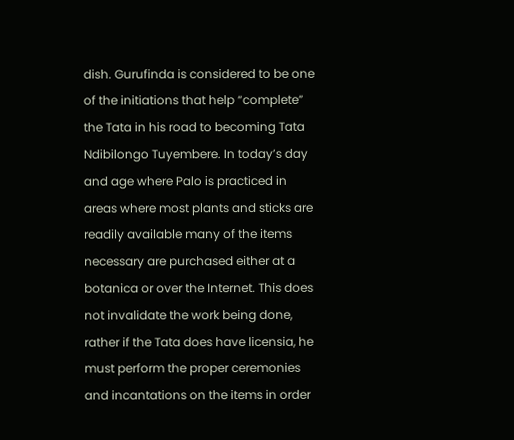dish. Gurufinda is considered to be one of the initiations that help “complete” the Tata in his road to becoming Tata Ndibilongo Tuyembere. In today’s day and age where Palo is practiced in areas where most plants and sticks are readily available many of the items necessary are purchased either at a botanica or over the Internet. This does not invalidate the work being done, rather if the Tata does have licensia, he must perform the proper ceremonies and incantations on the items in order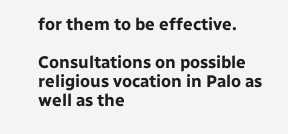for them to be effective.

Consultations on possible religious vocation in Palo as well as the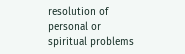resolution of personal or spiritual problems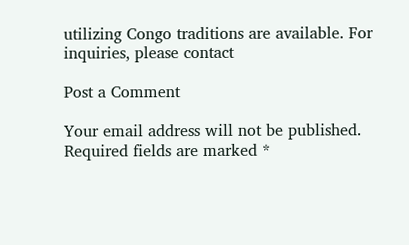utilizing Congo traditions are available. For inquiries, please contact

Post a Comment

Your email address will not be published. Required fields are marked *